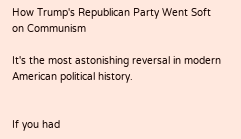How Trump's Republican Party Went Soft on Communism

It's the most astonishing reversal in modern American political history.


If you had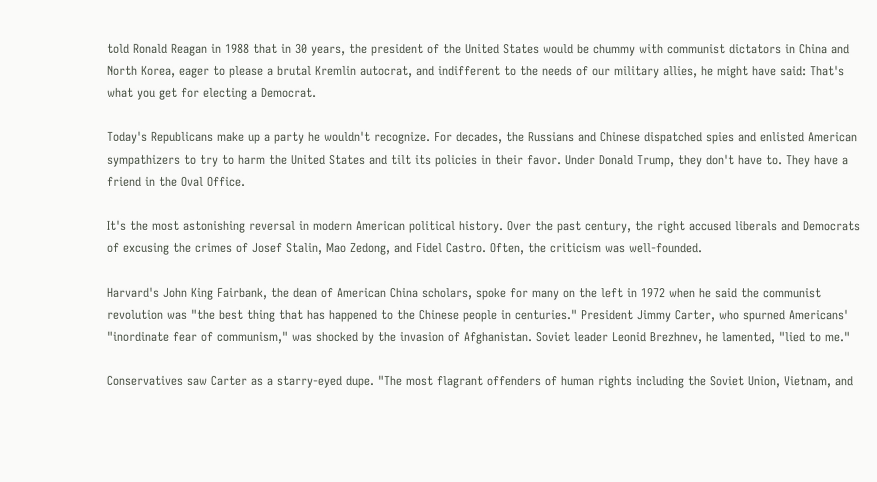told Ronald Reagan in 1988 that in 30 years, the president of the United States would be chummy with communist dictators in China and North Korea, eager to please a brutal Kremlin autocrat, and indifferent to the needs of our military allies, he might have said: That's what you get for electing a Democrat.

Today's Republicans make up a party he wouldn't recognize. For decades, the Russians and Chinese dispatched spies and enlisted American sympathizers to try to harm the United States and tilt its policies in their favor. Under Donald Trump, they don't have to. They have a friend in the Oval Office.

It's the most astonishing reversal in modern American political history. Over the past century, the right accused liberals and Democrats of excusing the crimes of Josef Stalin, Mao Zedong, and Fidel Castro. Often, the criticism was well-founded.

Harvard's John King Fairbank, the dean of American China scholars, spoke for many on the left in 1972 when he said the communist revolution was "the best thing that has happened to the Chinese people in centuries." President Jimmy Carter, who spurned Americans' "inordinate fear of communism," was shocked by the invasion of Afghanistan. Soviet leader Leonid Brezhnev, he lamented, "lied to me."

Conservatives saw Carter as a starry-eyed dupe. "The most flagrant offenders of human rights including the Soviet Union, Vietnam, and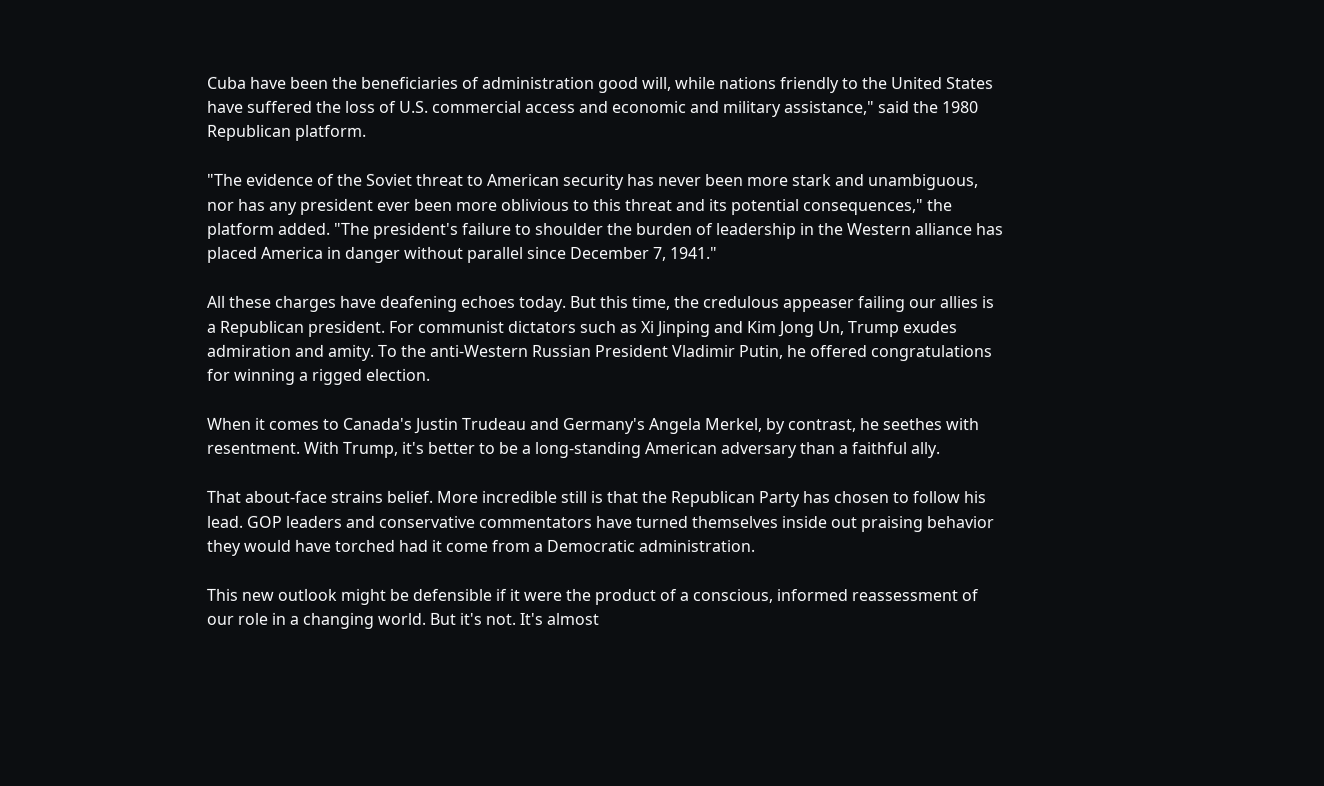Cuba have been the beneficiaries of administration good will, while nations friendly to the United States have suffered the loss of U.S. commercial access and economic and military assistance," said the 1980 Republican platform.

"The evidence of the Soviet threat to American security has never been more stark and unambiguous, nor has any president ever been more oblivious to this threat and its potential consequences," the platform added. "The president's failure to shoulder the burden of leadership in the Western alliance has placed America in danger without parallel since December 7, 1941."

All these charges have deafening echoes today. But this time, the credulous appeaser failing our allies is a Republican president. For communist dictators such as Xi Jinping and Kim Jong Un, Trump exudes admiration and amity. To the anti-Western Russian President Vladimir Putin, he offered congratulations for winning a rigged election.

When it comes to Canada's Justin Trudeau and Germany's Angela Merkel, by contrast, he seethes with resentment. With Trump, it's better to be a long-standing American adversary than a faithful ally.

That about-face strains belief. More incredible still is that the Republican Party has chosen to follow his lead. GOP leaders and conservative commentators have turned themselves inside out praising behavior they would have torched had it come from a Democratic administration.

This new outlook might be defensible if it were the product of a conscious, informed reassessment of our role in a changing world. But it's not. It's almost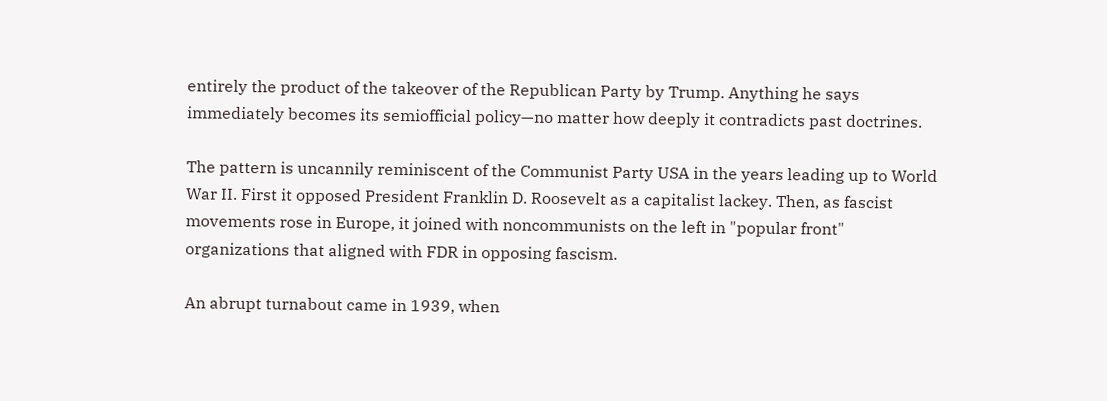entirely the product of the takeover of the Republican Party by Trump. Anything he says immediately becomes its semiofficial policy—no matter how deeply it contradicts past doctrines.

The pattern is uncannily reminiscent of the Communist Party USA in the years leading up to World War II. First it opposed President Franklin D. Roosevelt as a capitalist lackey. Then, as fascist movements rose in Europe, it joined with noncommunists on the left in "popular front" organizations that aligned with FDR in opposing fascism.

An abrupt turnabout came in 1939, when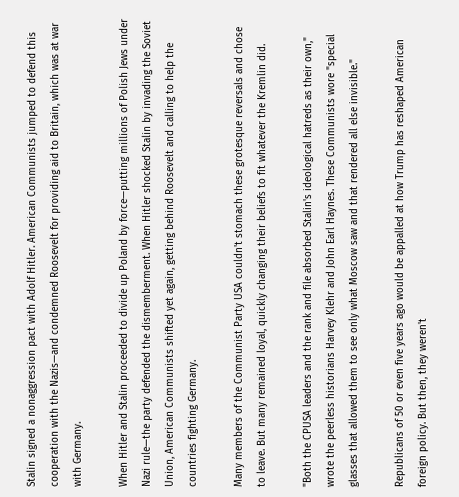Stalin signed a nonaggression pact with Adolf Hitler. American Communists jumped to defend this cooperation with the Nazis—and condemned Roosevelt for providing aid to Britain, which was at war with Germany.

When Hitler and Stalin proceeded to divide up Poland by force—putting millions of Polish Jews under Nazi rule—the party defended the dismemberment. When Hitler shocked Stalin by invading the Soviet Union, American Communists shifted yet again, getting behind Roosevelt and calling to help the countries fighting Germany.

Many members of the Communist Party USA couldn't stomach these grotesque reversals and chose to leave. But many remained loyal, quickly changing their beliefs to fit whatever the Kremlin did.

"Both the CPUSA leaders and the rank and file absorbed Stalin's ideological hatreds as their own," wrote the peerless historians Harvey Klehr and John Earl Haynes. These Communists wore "special glasses that allowed them to see only what Moscow saw and that rendered all else invisible."

Republicans of 50 or even five years ago would be appalled at how Trump has reshaped American foreign policy. But then, they weren't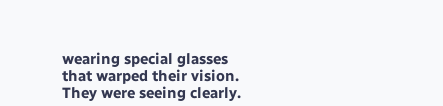wearing special glasses that warped their vision. They were seeing clearly.